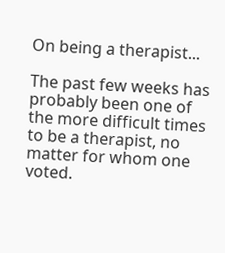On being a therapist...

The past few weeks has probably been one of the more difficult times to be a therapist, no matter for whom one voted.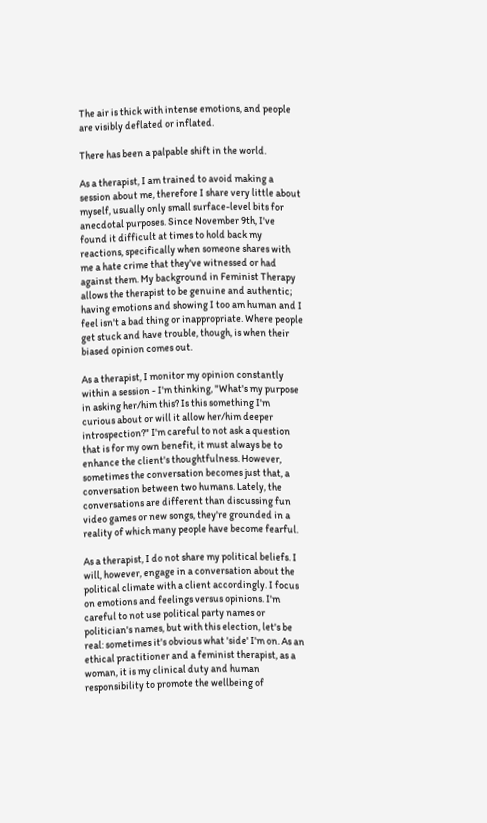The air is thick with intense emotions, and people are visibly deflated or inflated.

There has been a palpable shift in the world.

As a therapist, I am trained to avoid making a session about me, therefore I share very little about myself, usually only small surface-level bits for anecdotal purposes. Since November 9th, I've found it difficult at times to hold back my reactions, specifically when someone shares with me a hate crime that they've witnessed or had against them. My background in Feminist Therapy allows the therapist to be genuine and authentic; having emotions and showing I too am human and I feel isn't a bad thing or inappropriate. Where people get stuck and have trouble, though, is when their biased opinion comes out.

As a therapist, I monitor my opinion constantly within a session - I'm thinking, "What's my purpose in asking her/him this? Is this something I'm curious about or will it allow her/him deeper introspection?" I'm careful to not ask a question that is for my own benefit, it must always be to enhance the client's thoughtfulness. However, sometimes the conversation becomes just that, a conversation between two humans. Lately, the conversations are different than discussing fun video games or new songs, they're grounded in a reality of which many people have become fearful.

As a therapist, I do not share my political beliefs. I will, however, engage in a conversation about the political climate with a client accordingly. I focus on emotions and feelings versus opinions. I'm careful to not use political party names or politician's names, but with this election, let's be real: sometimes it's obvious what 'side' I'm on. As an ethical practitioner and a feminist therapist, as a woman, it is my clinical duty and human responsibility to promote the wellbeing of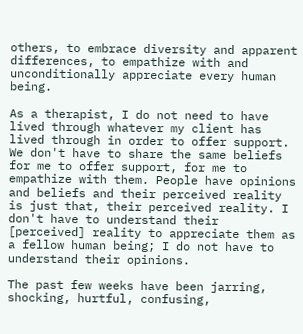others, to embrace diversity and apparent differences, to empathize with and unconditionally appreciate every human being.

As a therapist, I do not need to have lived through whatever my client has lived through in order to offer support. We don't have to share the same beliefs for me to offer support, for me to empathize with them. People have opinions and beliefs and their perceived reality is just that, their perceived reality. I don't have to understand their [perceived] reality to appreciate them as a fellow human being; I do not have to understand their opinions.

The past few weeks have been jarring, shocking, hurtful, confusing,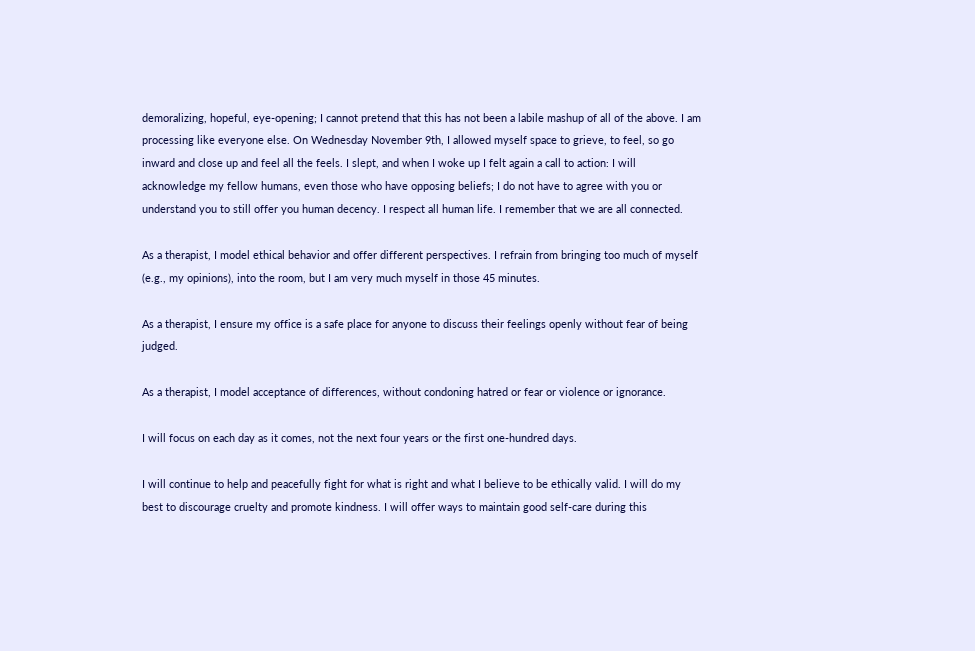demoralizing, hopeful, eye-opening; I cannot pretend that this has not been a labile mashup of all of the above. I am processing like everyone else. On Wednesday November 9th, I allowed myself space to grieve, to feel, so go inward and close up and feel all the feels. I slept, and when I woke up I felt again a call to action: I will acknowledge my fellow humans, even those who have opposing beliefs; I do not have to agree with you or understand you to still offer you human decency. I respect all human life. I remember that we are all connected.

As a therapist, I model ethical behavior and offer different perspectives. I refrain from bringing too much of myself (e.g., my opinions), into the room, but I am very much myself in those 45 minutes.

As a therapist, I ensure my office is a safe place for anyone to discuss their feelings openly without fear of being judged.

As a therapist, I model acceptance of differences, without condoning hatred or fear or violence or ignorance.

I will focus on each day as it comes, not the next four years or the first one-hundred days.

I will continue to help and peacefully fight for what is right and what I believe to be ethically valid. I will do my best to discourage cruelty and promote kindness. I will offer ways to maintain good self-care during this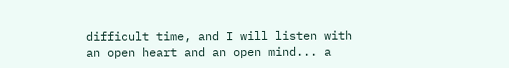difficult time, and I will listen with an open heart and an open mind... a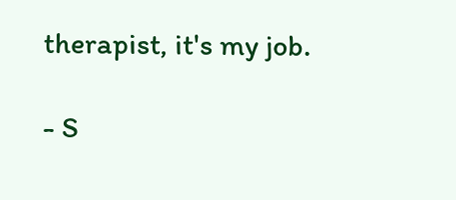therapist, it's my job.

- S